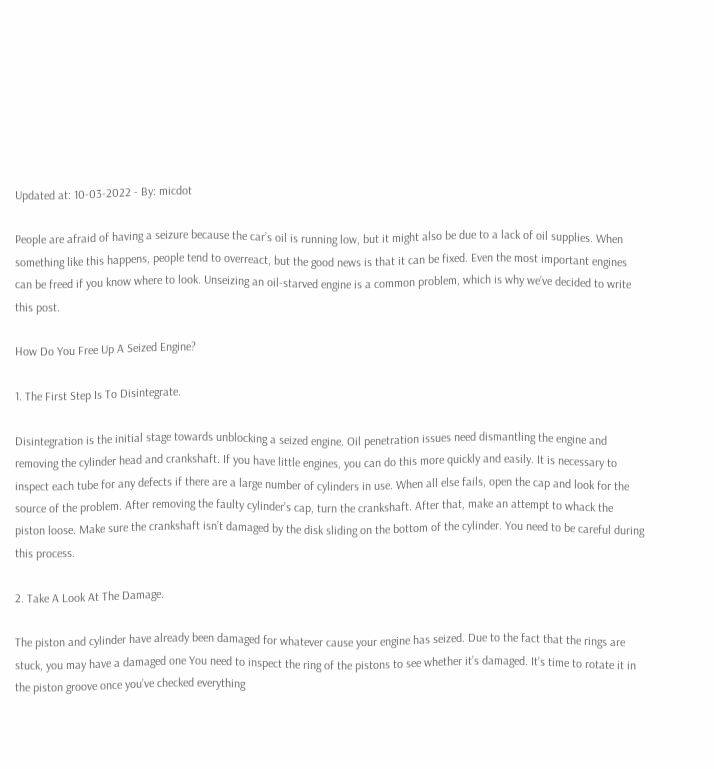Updated at: 10-03-2022 - By: micdot

People are afraid of having a seizure because the car’s oil is running low, but it might also be due to a lack of oil supplies. When something like this happens, people tend to overreact, but the good news is that it can be fixed. Even the most important engines can be freed if you know where to look. Unseizing an oil-starved engine is a common problem, which is why we’ve decided to write this post.

How Do You Free Up A Seized Engine?

1. The First Step Is To Disintegrate.

Disintegration is the initial stage towards unblocking a seized engine. Oil penetration issues need dismantling the engine and removing the cylinder head and crankshaft. If you have little engines, you can do this more quickly and easily. It is necessary to inspect each tube for any defects if there are a large number of cylinders in use. When all else fails, open the cap and look for the source of the problem. After removing the faulty cylinder’s cap, turn the crankshaft. After that, make an attempt to whack the piston loose. Make sure the crankshaft isn’t damaged by the disk sliding on the bottom of the cylinder. You need to be careful during this process.

2. Take A Look At The Damage.

The piston and cylinder have already been damaged for whatever cause your engine has seized. Due to the fact that the rings are stuck, you may have a damaged one You need to inspect the ring of the pistons to see whether it’s damaged. It’s time to rotate it in the piston groove once you’ve checked everything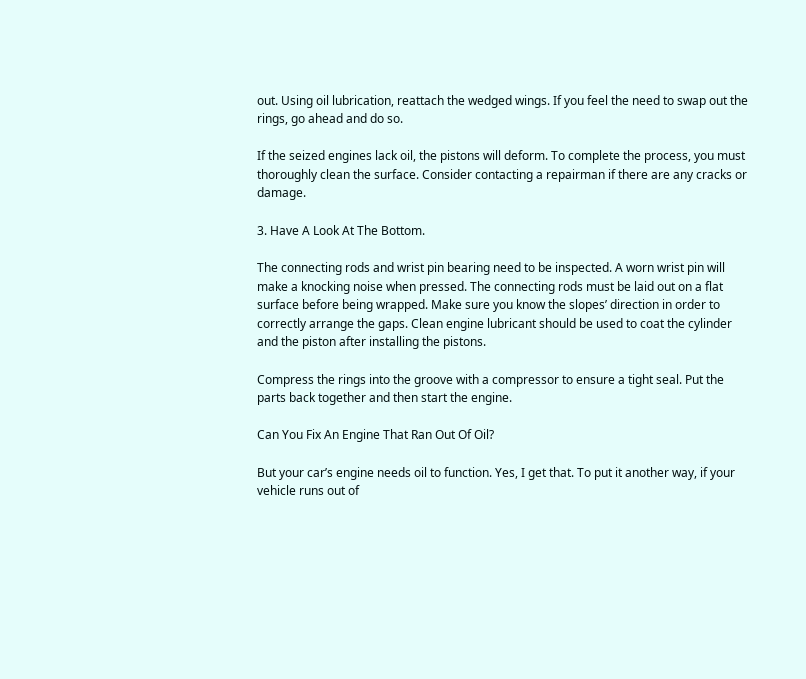out. Using oil lubrication, reattach the wedged wings. If you feel the need to swap out the rings, go ahead and do so.

If the seized engines lack oil, the pistons will deform. To complete the process, you must thoroughly clean the surface. Consider contacting a repairman if there are any cracks or damage.

3. Have A Look At The Bottom.

The connecting rods and wrist pin bearing need to be inspected. A worn wrist pin will make a knocking noise when pressed. The connecting rods must be laid out on a flat surface before being wrapped. Make sure you know the slopes’ direction in order to correctly arrange the gaps. Clean engine lubricant should be used to coat the cylinder and the piston after installing the pistons.

Compress the rings into the groove with a compressor to ensure a tight seal. Put the parts back together and then start the engine.

Can You Fix An Engine That Ran Out Of Oil?

But your car’s engine needs oil to function. Yes, I get that. To put it another way, if your vehicle runs out of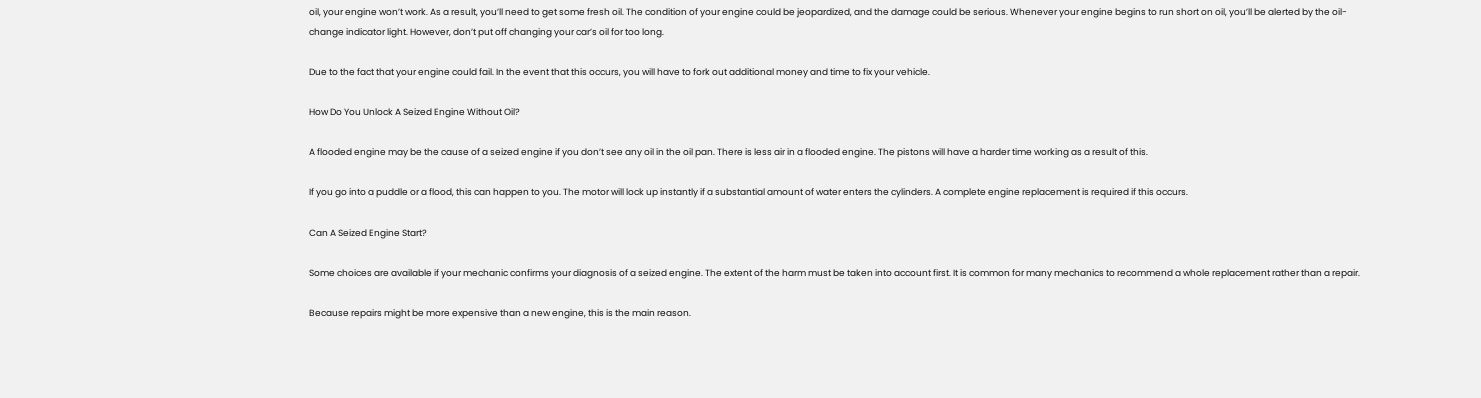oil, your engine won’t work. As a result, you’ll need to get some fresh oil. The condition of your engine could be jeopardized, and the damage could be serious. Whenever your engine begins to run short on oil, you’ll be alerted by the oil-change indicator light. However, don’t put off changing your car’s oil for too long.

Due to the fact that your engine could fail. In the event that this occurs, you will have to fork out additional money and time to fix your vehicle.

How Do You Unlock A Seized Engine Without Oil?

A flooded engine may be the cause of a seized engine if you don’t see any oil in the oil pan. There is less air in a flooded engine. The pistons will have a harder time working as a result of this.

If you go into a puddle or a flood, this can happen to you. The motor will lock up instantly if a substantial amount of water enters the cylinders. A complete engine replacement is required if this occurs.

Can A Seized Engine Start?

Some choices are available if your mechanic confirms your diagnosis of a seized engine. The extent of the harm must be taken into account first. It is common for many mechanics to recommend a whole replacement rather than a repair.

Because repairs might be more expensive than a new engine, this is the main reason.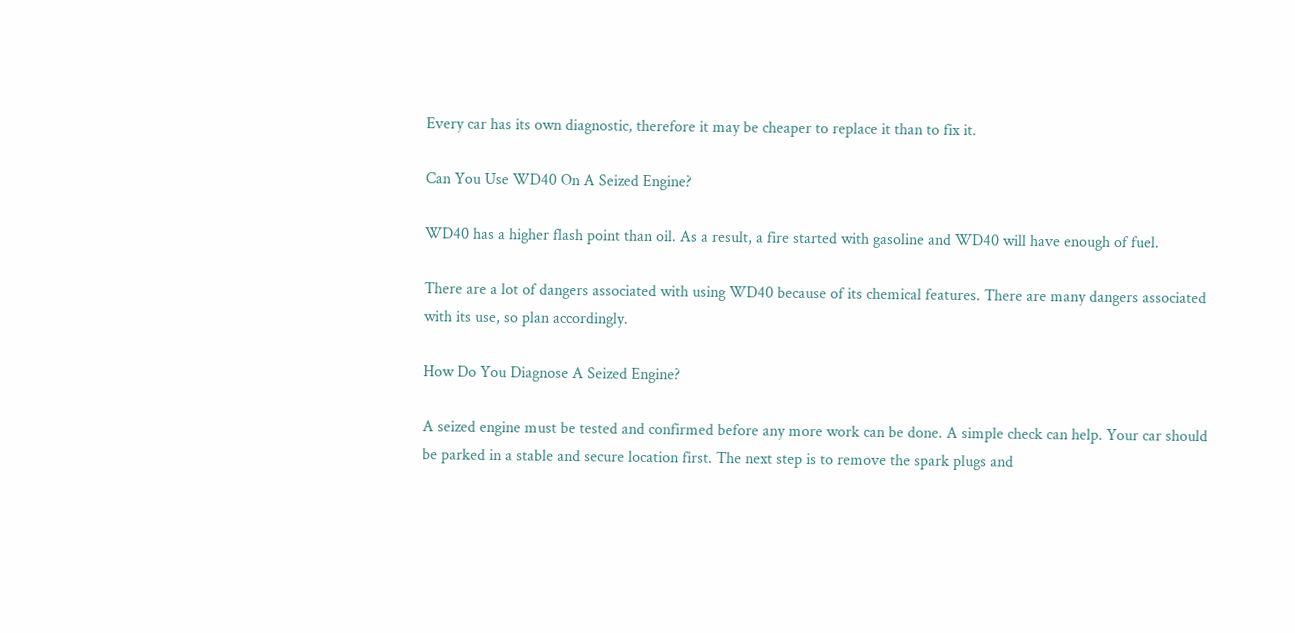Every car has its own diagnostic, therefore it may be cheaper to replace it than to fix it.

Can You Use WD40 On A Seized Engine?

WD40 has a higher flash point than oil. As a result, a fire started with gasoline and WD40 will have enough of fuel.

There are a lot of dangers associated with using WD40 because of its chemical features. There are many dangers associated with its use, so plan accordingly.

How Do You Diagnose A Seized Engine?

A seized engine must be tested and confirmed before any more work can be done. A simple check can help. Your car should be parked in a stable and secure location first. The next step is to remove the spark plugs and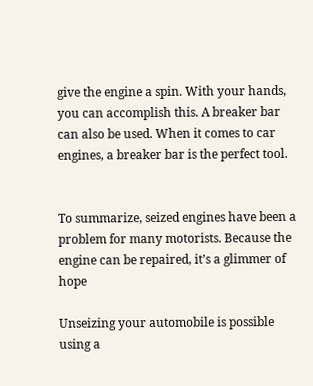give the engine a spin. With your hands, you can accomplish this. A breaker bar can also be used. When it comes to car engines, a breaker bar is the perfect tool.


To summarize, seized engines have been a problem for many motorists. Because the engine can be repaired, it’s a glimmer of hope

Unseizing your automobile is possible using a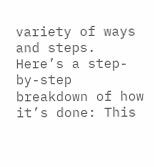variety of ways and steps. Here’s a step-by-step breakdown of how it’s done: This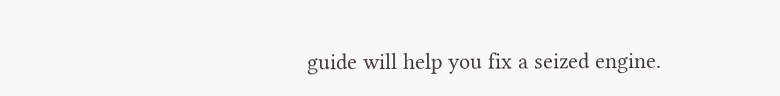guide will help you fix a seized engine.